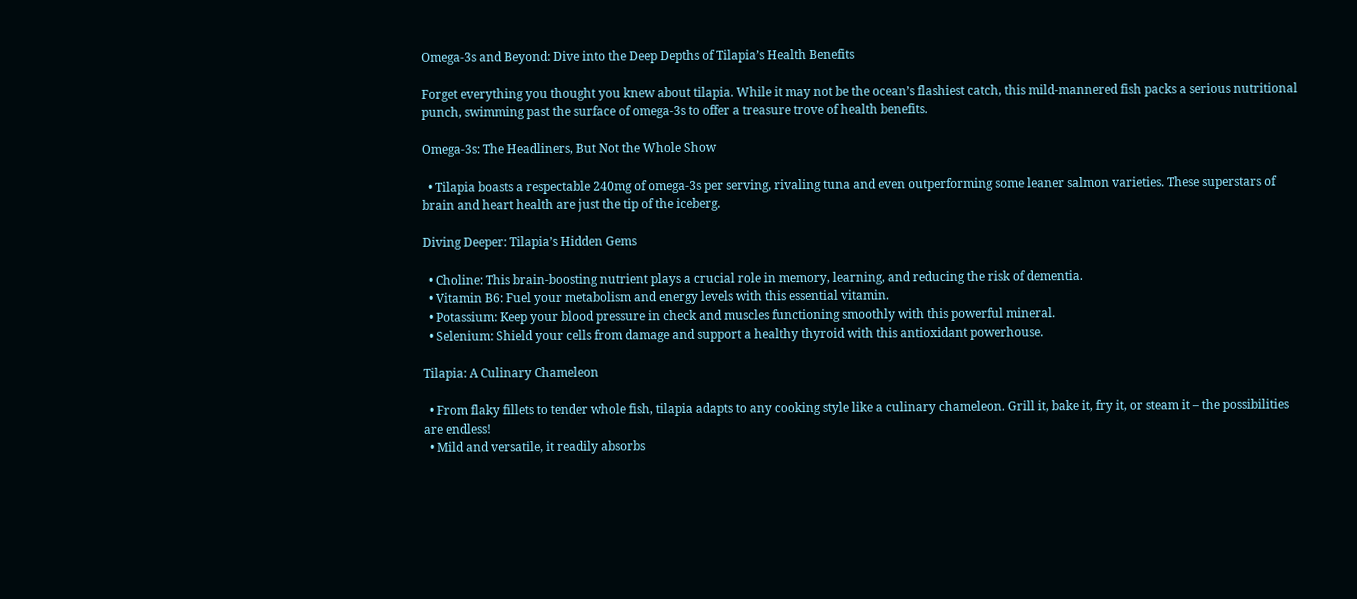Omega-3s and Beyond: Dive into the Deep Depths of Tilapia’s Health Benefits

Forget everything you thought you knew about tilapia. While it may not be the ocean’s flashiest catch, this mild-mannered fish packs a serious nutritional punch, swimming past the surface of omega-3s to offer a treasure trove of health benefits.

Omega-3s: The Headliners, But Not the Whole Show

  • Tilapia boasts a respectable 240mg of omega-3s per serving, rivaling tuna and even outperforming some leaner salmon varieties. These superstars of brain and heart health are just the tip of the iceberg.

Diving Deeper: Tilapia’s Hidden Gems

  • Choline: This brain-boosting nutrient plays a crucial role in memory, learning, and reducing the risk of dementia.
  • Vitamin B6: Fuel your metabolism and energy levels with this essential vitamin.
  • Potassium: Keep your blood pressure in check and muscles functioning smoothly with this powerful mineral.
  • Selenium: Shield your cells from damage and support a healthy thyroid with this antioxidant powerhouse.

Tilapia: A Culinary Chameleon

  • From flaky fillets to tender whole fish, tilapia adapts to any cooking style like a culinary chameleon. Grill it, bake it, fry it, or steam it – the possibilities are endless!
  • Mild and versatile, it readily absorbs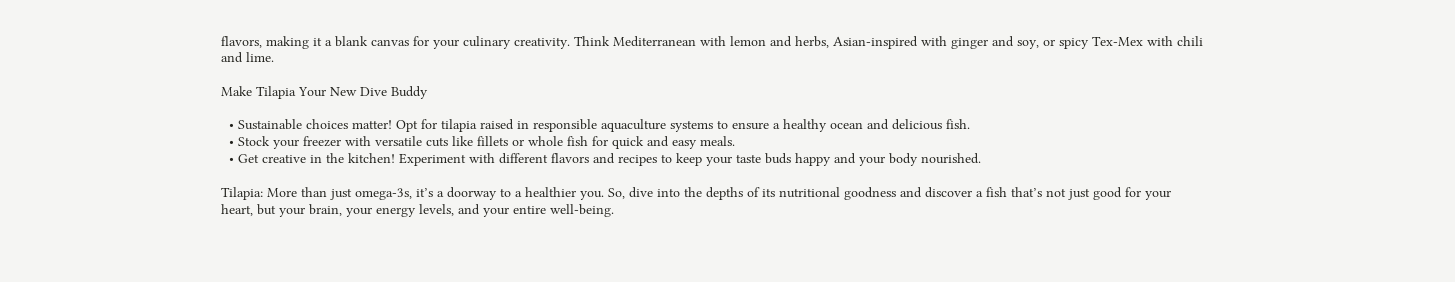flavors, making it a blank canvas for your culinary creativity. Think Mediterranean with lemon and herbs, Asian-inspired with ginger and soy, or spicy Tex-Mex with chili and lime.

Make Tilapia Your New Dive Buddy

  • Sustainable choices matter! Opt for tilapia raised in responsible aquaculture systems to ensure a healthy ocean and delicious fish.
  • Stock your freezer with versatile cuts like fillets or whole fish for quick and easy meals.
  • Get creative in the kitchen! Experiment with different flavors and recipes to keep your taste buds happy and your body nourished.

Tilapia: More than just omega-3s, it’s a doorway to a healthier you. So, dive into the depths of its nutritional goodness and discover a fish that’s not just good for your heart, but your brain, your energy levels, and your entire well-being.